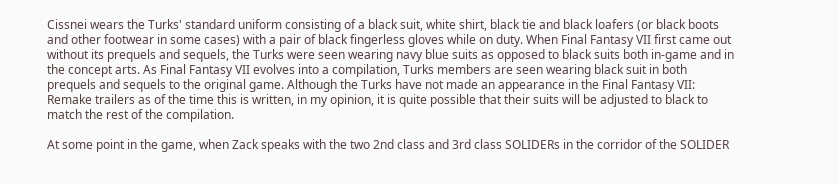Cissnei wears the Turks' standard uniform consisting of a black suit, white shirt, black tie and black loafers (or black boots and other footwear in some cases) with a pair of black fingerless gloves while on duty. When Final Fantasy VII first came out without its prequels and sequels, the Turks were seen wearing navy blue suits as opposed to black suits both in-game and in the concept arts. As Final Fantasy VII evolves into a compilation, Turks members are seen wearing black suit in both prequels and sequels to the original game. Although the Turks have not made an appearance in the Final Fantasy VII: Remake trailers as of the time this is written, in my opinion, it is quite possible that their suits will be adjusted to black to match the rest of the compilation.

At some point in the game, when Zack speaks with the two 2nd class and 3rd class SOLIDERs in the corridor of the SOLIDER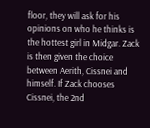floor, they will ask for his opinions on who he thinks is the hottest girl in Midgar. Zack is then given the choice between Aerith, Cissnei and himself. If Zack chooses Cissnei, the 2nd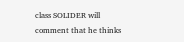class SOLIDER will comment that he thinks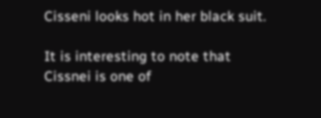Cisseni looks hot in her black suit.

It is interesting to note that Cissnei is one of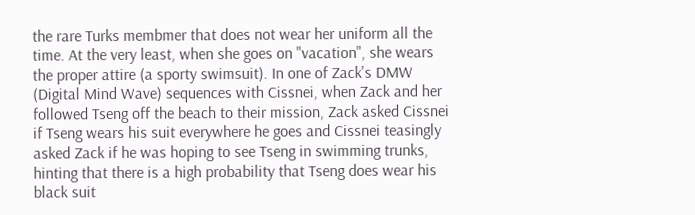the rare Turks membmer that does not wear her uniform all the time. At the very least, when she goes on "vacation", she wears the proper attire (a sporty swimsuit). In one of Zack's DMW (Digital Mind Wave) sequences with Cissnei, when Zack and her followed Tseng off the beach to their mission, Zack asked Cissnei if Tseng wears his suit everywhere he goes and Cissnei teasingly asked Zack if he was hoping to see Tseng in swimming trunks, hinting that there is a high probability that Tseng does wear his black suit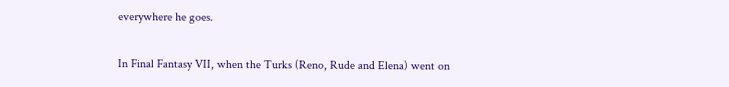everywhere he goes.

In Final Fantasy VII, when the Turks (Reno, Rude and Elena) went on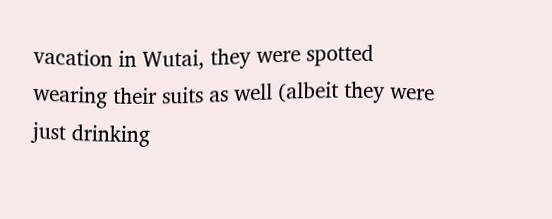vacation in Wutai, they were spotted wearing their suits as well (albeit they were just drinking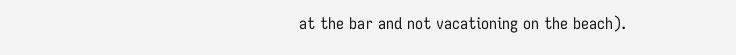at the bar and not vacationing on the beach).